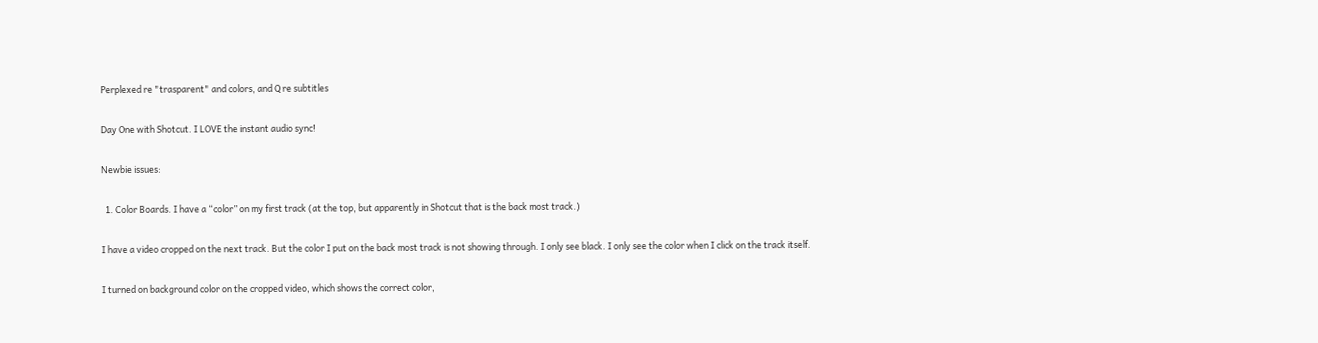Perplexed re "trasparent" and colors, and Q re subtitles

Day One with Shotcut. I LOVE the instant audio sync!

Newbie issues:

  1. Color Boards. I have a “color” on my first track (at the top, but apparently in Shotcut that is the back most track.)

I have a video cropped on the next track. But the color I put on the back most track is not showing through. I only see black. I only see the color when I click on the track itself.

I turned on background color on the cropped video, which shows the correct color,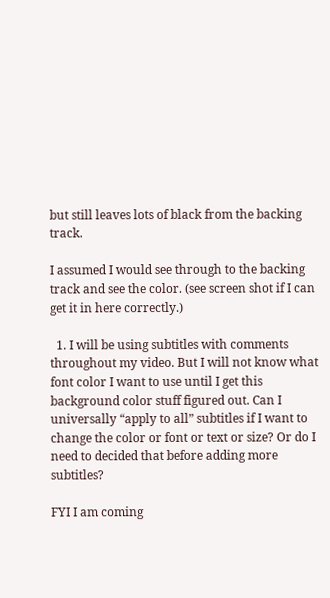but still leaves lots of black from the backing track.

I assumed I would see through to the backing track and see the color. (see screen shot if I can get it in here correctly.)

  1. I will be using subtitles with comments throughout my video. But I will not know what font color I want to use until I get this background color stuff figured out. Can I universally “apply to all” subtitles if I want to change the color or font or text or size? Or do I need to decided that before adding more subtitles?

FYI I am coming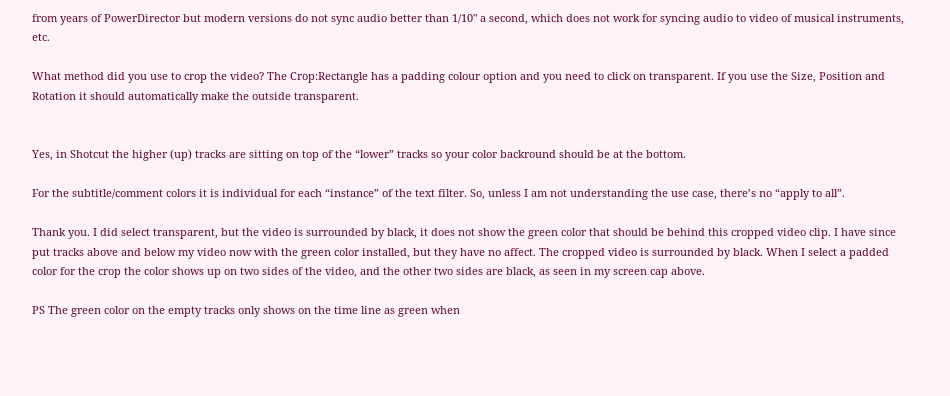from years of PowerDirector but modern versions do not sync audio better than 1/10" a second, which does not work for syncing audio to video of musical instruments, etc.

What method did you use to crop the video? The Crop:Rectangle has a padding colour option and you need to click on transparent. If you use the Size, Position and Rotation it should automatically make the outside transparent.


Yes, in Shotcut the higher (up) tracks are sitting on top of the “lower” tracks so your color backround should be at the bottom.

For the subtitle/comment colors it is individual for each “instance” of the text filter. So, unless I am not understanding the use case, there’s no “apply to all”.

Thank you. I did select transparent, but the video is surrounded by black, it does not show the green color that should be behind this cropped video clip. I have since put tracks above and below my video now with the green color installed, but they have no affect. The cropped video is surrounded by black. When I select a padded color for the crop the color shows up on two sides of the video, and the other two sides are black, as seen in my screen cap above.

PS The green color on the empty tracks only shows on the time line as green when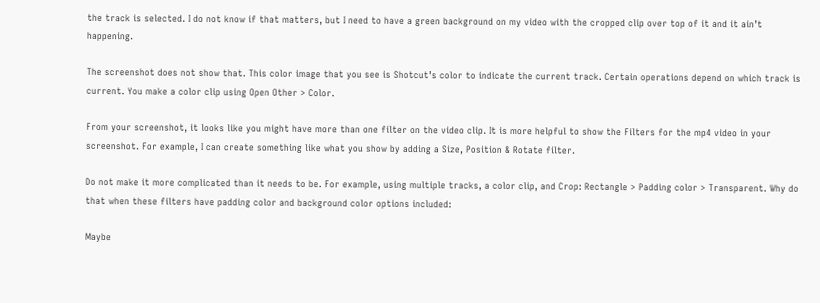the track is selected. I do not know if that matters, but I need to have a green background on my video with the cropped clip over top of it and it ain’t happening.

The screenshot does not show that. This color image that you see is Shotcut’s color to indicate the current track. Certain operations depend on which track is current. You make a color clip using Open Other > Color.

From your screenshot, it looks like you might have more than one filter on the video clip. It is more helpful to show the Filters for the mp4 video in your screenshot. For example, I can create something like what you show by adding a Size, Position & Rotate filter.

Do not make it more complicated than it needs to be. For example, using multiple tracks, a color clip, and Crop: Rectangle > Padding color > Transparent. Why do that when these filters have padding color and background color options included:

Maybe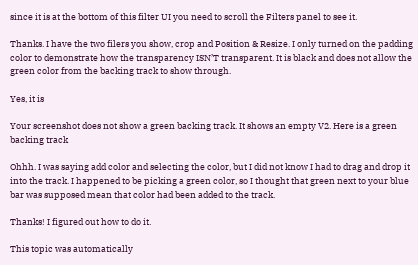since it is at the bottom of this filter UI you need to scroll the Filters panel to see it.

Thanks. I have the two filers you show, crop and Position & Resize. I only turned on the padding color to demonstrate how the transparency ISN’T transparent. It is black and does not allow the green color from the backing track to show through.

Yes, it is

Your screenshot does not show a green backing track. It shows an empty V2. Here is a green backing track

Ohhh. I was saying add color and selecting the color, but I did not know I had to drag and drop it into the track. I happened to be picking a green color, so I thought that green next to your blue bar was supposed mean that color had been added to the track.

Thanks! I figured out how to do it.

This topic was automatically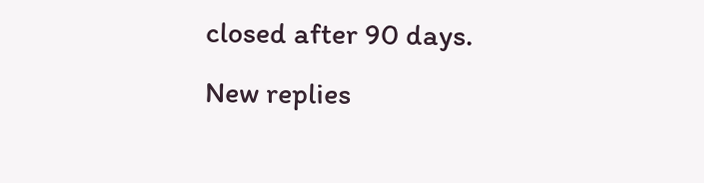closed after 90 days. New replies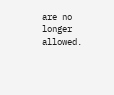are no longer allowed.